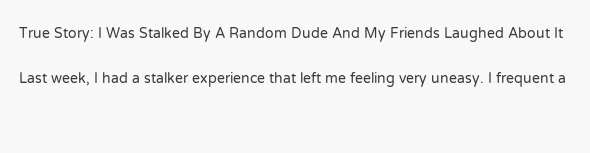True Story: I Was Stalked By A Random Dude And My Friends Laughed About It

Last week, I had a stalker experience that left me feeling very uneasy. I frequent a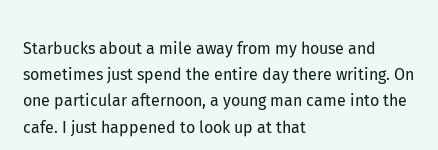Starbucks about a mile away from my house and sometimes just spend the entire day there writing. On one particular afternoon, a young man came into the cafe. I just happened to look up at that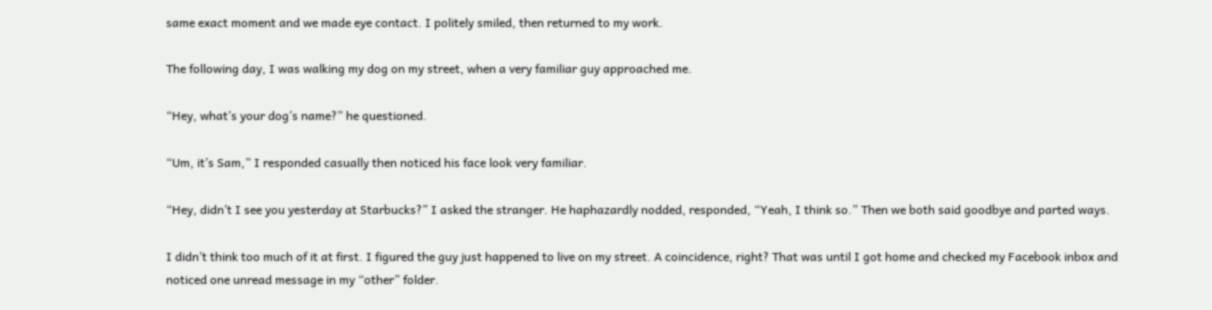same exact moment and we made eye contact. I politely smiled, then returned to my work.

The following day, I was walking my dog on my street, when a very familiar guy approached me.

“Hey, what’s your dog’s name?” he questioned.

“Um, it’s Sam,” I responded casually then noticed his face look very familiar.

“Hey, didn’t I see you yesterday at Starbucks?” I asked the stranger. He haphazardly nodded, responded, “Yeah, I think so.” Then we both said goodbye and parted ways.

I didn’t think too much of it at first. I figured the guy just happened to live on my street. A coincidence, right? That was until I got home and checked my Facebook inbox and noticed one unread message in my “other” folder.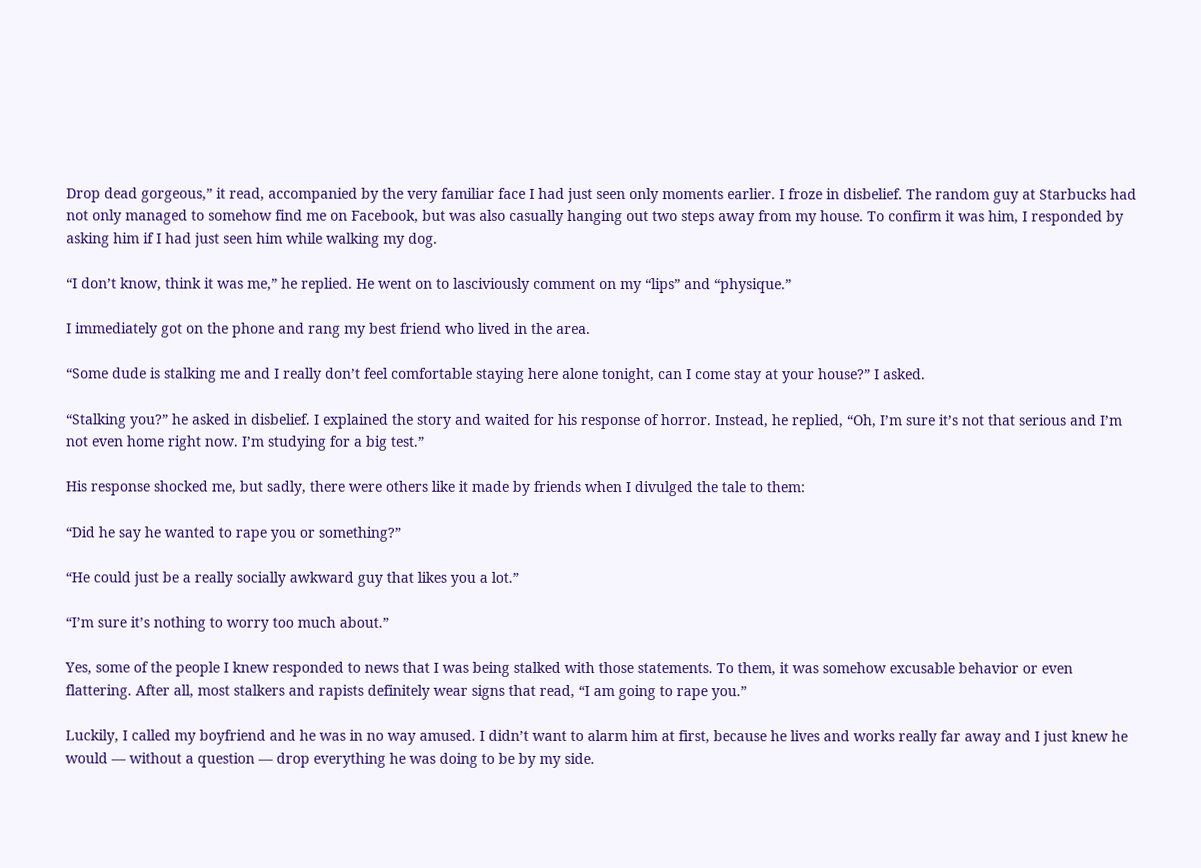Drop dead gorgeous,” it read, accompanied by the very familiar face I had just seen only moments earlier. I froze in disbelief. The random guy at Starbucks had not only managed to somehow find me on Facebook, but was also casually hanging out two steps away from my house. To confirm it was him, I responded by asking him if I had just seen him while walking my dog.

“I don’t know, think it was me,” he replied. He went on to lasciviously comment on my “lips” and “physique.”

I immediately got on the phone and rang my best friend who lived in the area.

“Some dude is stalking me and I really don’t feel comfortable staying here alone tonight, can I come stay at your house?” I asked.

“Stalking you?” he asked in disbelief. I explained the story and waited for his response of horror. Instead, he replied, “Oh, I’m sure it’s not that serious and I’m not even home right now. I’m studying for a big test.”

His response shocked me, but sadly, there were others like it made by friends when I divulged the tale to them:

“Did he say he wanted to rape you or something?”

“He could just be a really socially awkward guy that likes you a lot.”

“I’m sure it’s nothing to worry too much about.”

Yes, some of the people I knew responded to news that I was being stalked with those statements. To them, it was somehow excusable behavior or even flattering. After all, most stalkers and rapists definitely wear signs that read, “I am going to rape you.”

Luckily, I called my boyfriend and he was in no way amused. I didn’t want to alarm him at first, because he lives and works really far away and I just knew he would — without a question — drop everything he was doing to be by my side.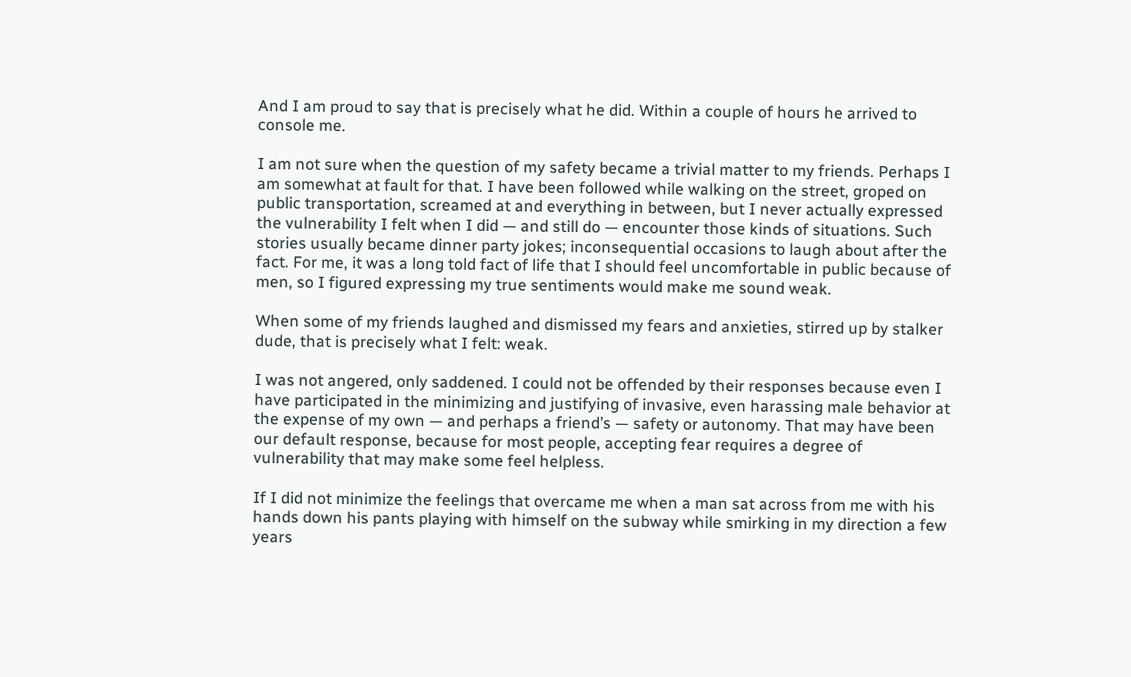And I am proud to say that is precisely what he did. Within a couple of hours he arrived to console me.

I am not sure when the question of my safety became a trivial matter to my friends. Perhaps I am somewhat at fault for that. I have been followed while walking on the street, groped on public transportation, screamed at and everything in between, but I never actually expressed the vulnerability I felt when I did — and still do — encounter those kinds of situations. Such stories usually became dinner party jokes; inconsequential occasions to laugh about after the fact. For me, it was a long told fact of life that I should feel uncomfortable in public because of men, so I figured expressing my true sentiments would make me sound weak.

When some of my friends laughed and dismissed my fears and anxieties, stirred up by stalker dude, that is precisely what I felt: weak.

I was not angered, only saddened. I could not be offended by their responses because even I have participated in the minimizing and justifying of invasive, even harassing male behavior at the expense of my own — and perhaps a friend’s — safety or autonomy. That may have been our default response, because for most people, accepting fear requires a degree of vulnerability that may make some feel helpless.

If I did not minimize the feelings that overcame me when a man sat across from me with his hands down his pants playing with himself on the subway while smirking in my direction a few years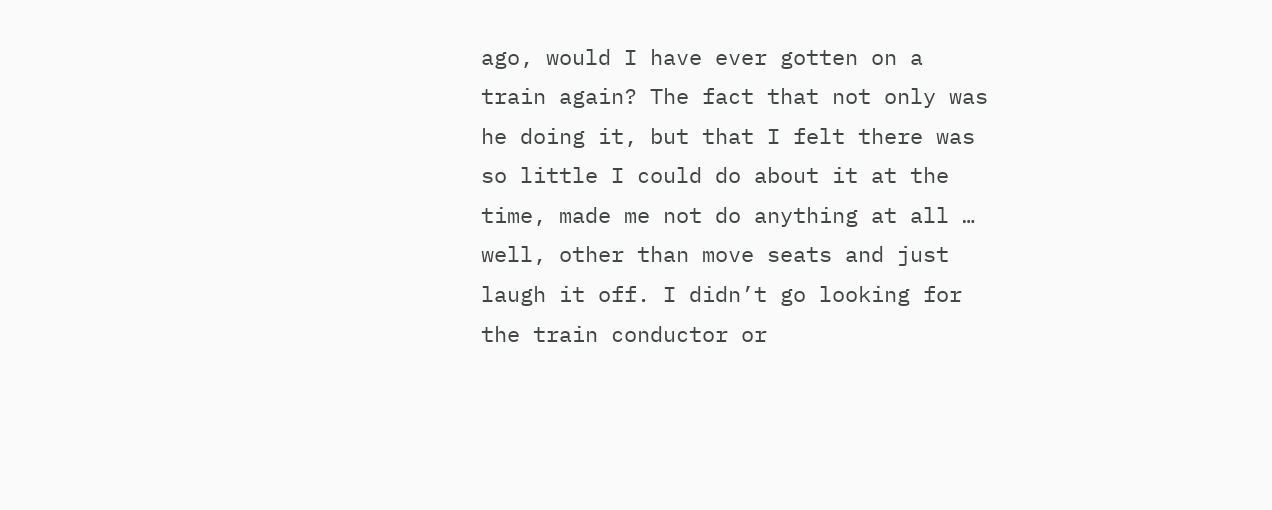ago, would I have ever gotten on a train again? The fact that not only was he doing it, but that I felt there was so little I could do about it at the time, made me not do anything at all … well, other than move seats and just laugh it off. I didn’t go looking for the train conductor or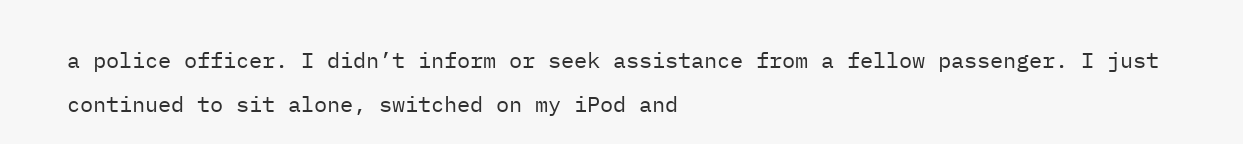a police officer. I didn’t inform or seek assistance from a fellow passenger. I just continued to sit alone, switched on my iPod and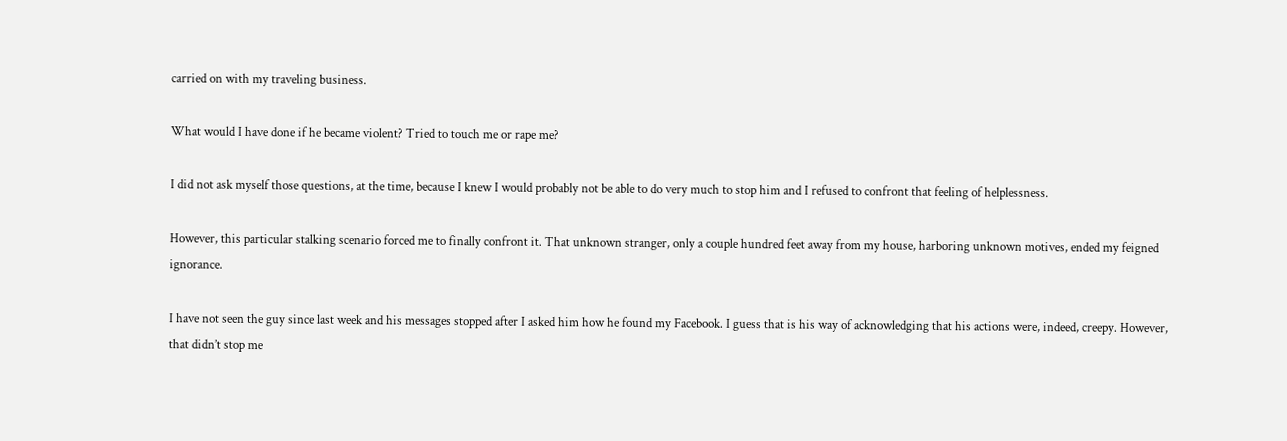carried on with my traveling business.

What would I have done if he became violent? Tried to touch me or rape me?

I did not ask myself those questions, at the time, because I knew I would probably not be able to do very much to stop him and I refused to confront that feeling of helplessness.

However, this particular stalking scenario forced me to finally confront it. That unknown stranger, only a couple hundred feet away from my house, harboring unknown motives, ended my feigned ignorance.

I have not seen the guy since last week and his messages stopped after I asked him how he found my Facebook. I guess that is his way of acknowledging that his actions were, indeed, creepy. However, that didn’t stop me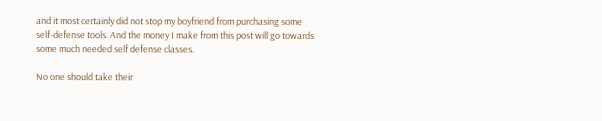and it most certainly did not stop my boyfriend from purchasing some self-defense tools. And the money I make from this post will go towards some much needed self defense classes.

No one should take their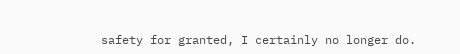safety for granted, I certainly no longer do.